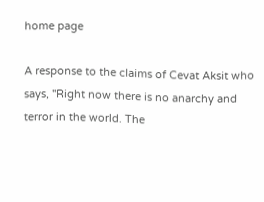home page

A response to the claims of Cevat Aksit who says, ''Right now there is no anarchy and terror in the world. The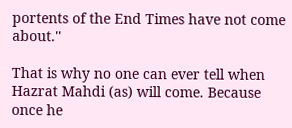portents of the End Times have not come about.''

That is why no one can ever tell when Hazrat Mahdi (as) will come. Because once he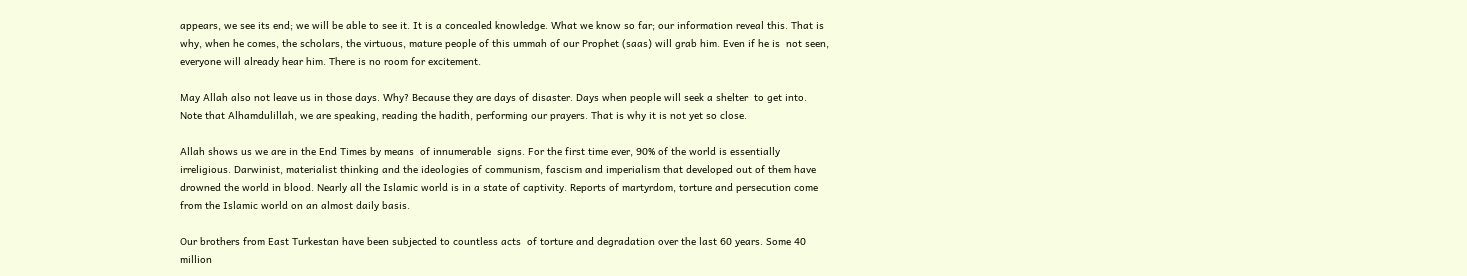appears, we see its end; we will be able to see it. It is a concealed knowledge. What we know so far; our information reveal this. That is why, when he comes, the scholars, the virtuous, mature people of this ummah of our Prophet (saas) will grab him. Even if he is  not seen, everyone will already hear him. There is no room for excitement.

May Allah also not leave us in those days. Why? Because they are days of disaster. Days when people will seek a shelter  to get into. Note that Alhamdulillah, we are speaking, reading the hadith, performing our prayers. That is why it is not yet so close.

Allah shows us we are in the End Times by means  of innumerable  signs. For the first time ever, 90% of the world is essentially irreligious. Darwinist, materialist thinking and the ideologies of communism, fascism and imperialism that developed out of them have drowned the world in blood. Nearly all the Islamic world is in a state of captivity. Reports of martyrdom, torture and persecution come from the Islamic world on an almost daily basis.

Our brothers from East Turkestan have been subjected to countless acts  of torture and degradation over the last 60 years. Some 40 million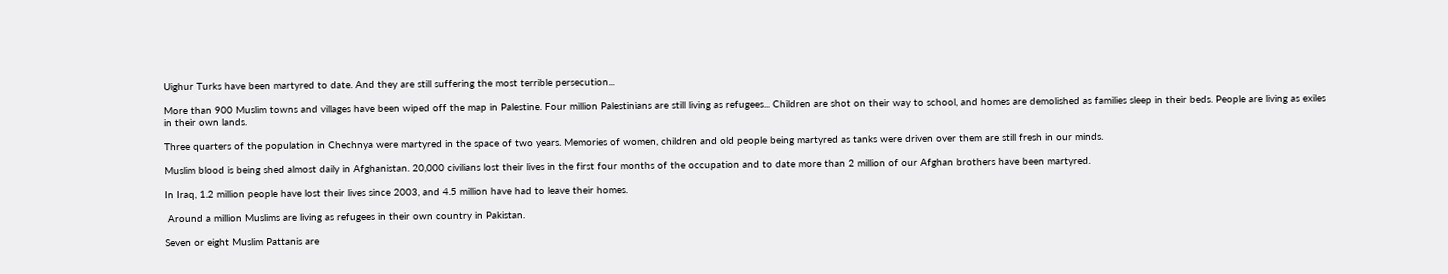Uighur Turks have been martyred to date. And they are still suffering the most terrible persecution...

More than 900 Muslim towns and villages have been wiped off the map in Palestine. Four million Palestinians are still living as refugees... Children are shot on their way to school, and homes are demolished as families sleep in their beds. People are living as exiles in their own lands.

Three quarters of the population in Chechnya were martyred in the space of two years. Memories of women, children and old people being martyred as tanks were driven over them are still fresh in our minds.

Muslim blood is being shed almost daily in Afghanistan. 20,000 civilians lost their lives in the first four months of the occupation and to date more than 2 million of our Afghan brothers have been martyred.

In Iraq, 1.2 million people have lost their lives since 2003, and 4.5 million have had to leave their homes.

 Around a million Muslims are living as refugees in their own country in Pakistan.

Seven or eight Muslim Pattanis are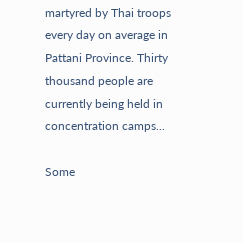martyred by Thai troops every day on average in Pattani Province. Thirty thousand people are currently being held in concentration camps...

Some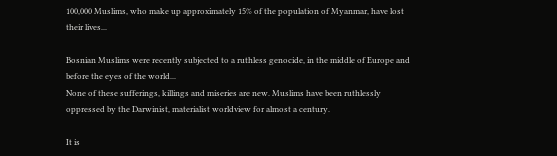100,000 Muslims, who make up approximately 15% of the population of Myanmar, have lost their lives...

Bosnian Muslims were recently subjected to a ruthless genocide, in the middle of Europe and before the eyes of the world...
None of these sufferings, killings and miseries are new. Muslims have been ruthlessly oppressed by the Darwinist, materialist worldview for almost a century.

It is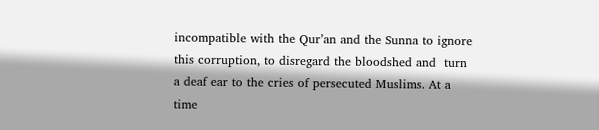incompatible with the Qur’an and the Sunna to ignore this corruption, to disregard the bloodshed and  turn a deaf ear to the cries of persecuted Muslims. At a time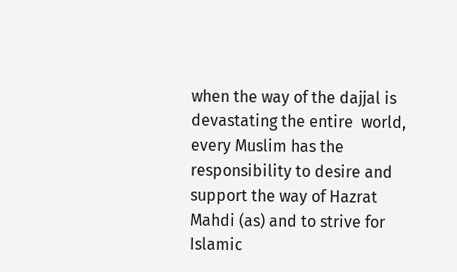when the way of the dajjal is devastating the entire  world, every Muslim has the responsibility to desire and support the way of Hazrat Mahdi (as) and to strive for Islamic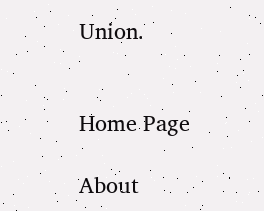Union.


Home Page

About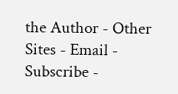the Author - Other Sites - Email - Subscribe -